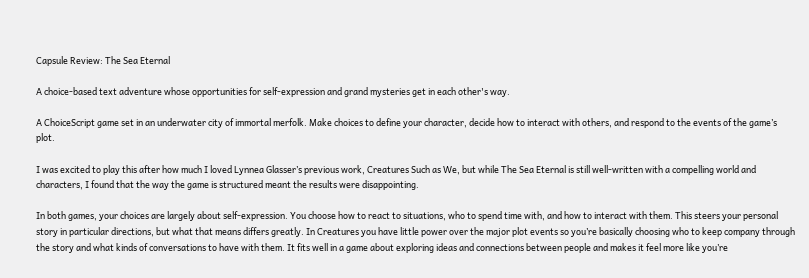Capsule Review: The Sea Eternal

A choice-based text adventure whose opportunities for self-expression and grand mysteries get in each other's way.

A ChoiceScript game set in an underwater city of immortal merfolk. Make choices to define your character, decide how to interact with others, and respond to the events of the game’s plot.

I was excited to play this after how much I loved Lynnea Glasser’s previous work, Creatures Such as We, but while The Sea Eternal is still well-written with a compelling world and characters, I found that the way the game is structured meant the results were disappointing.

In both games, your choices are largely about self-expression. You choose how to react to situations, who to spend time with, and how to interact with them. This steers your personal story in particular directions, but what that means differs greatly. In Creatures you have little power over the major plot events so you’re basically choosing who to keep company through the story and what kinds of conversations to have with them. It fits well in a game about exploring ideas and connections between people and makes it feel more like you’re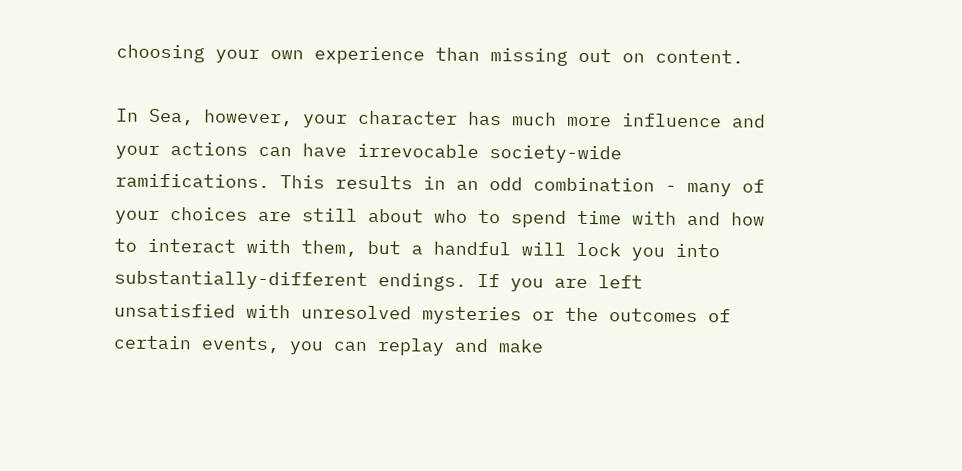choosing your own experience than missing out on content.

In Sea, however, your character has much more influence and your actions can have irrevocable society-wide ramifications. This results in an odd combination - many of your choices are still about who to spend time with and how to interact with them, but a handful will lock you into substantially-different endings. If you are left unsatisfied with unresolved mysteries or the outcomes of certain events, you can replay and make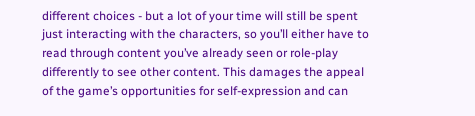different choices - but a lot of your time will still be spent just interacting with the characters, so you’ll either have to read through content you’ve already seen or role-play differently to see other content. This damages the appeal of the game’s opportunities for self-expression and can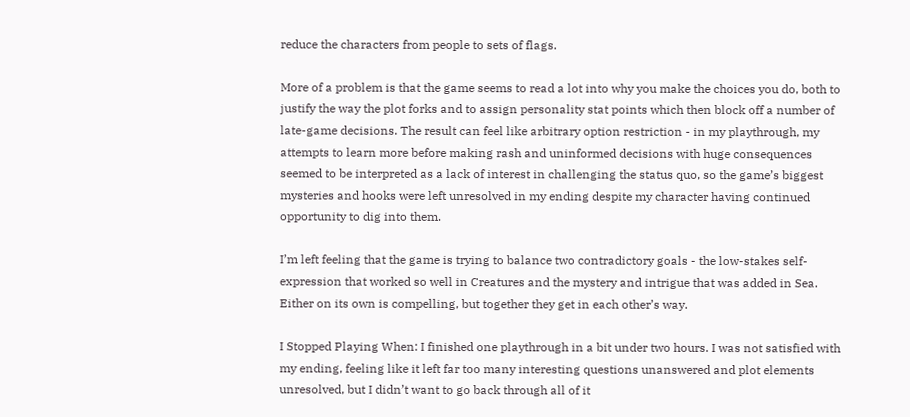reduce the characters from people to sets of flags.

More of a problem is that the game seems to read a lot into why you make the choices you do, both to justify the way the plot forks and to assign personality stat points which then block off a number of late-game decisions. The result can feel like arbitrary option restriction - in my playthrough, my attempts to learn more before making rash and uninformed decisions with huge consequences seemed to be interpreted as a lack of interest in challenging the status quo, so the game’s biggest mysteries and hooks were left unresolved in my ending despite my character having continued opportunity to dig into them.

I’m left feeling that the game is trying to balance two contradictory goals - the low-stakes self-expression that worked so well in Creatures and the mystery and intrigue that was added in Sea. Either on its own is compelling, but together they get in each other’s way.

I Stopped Playing When: I finished one playthrough in a bit under two hours. I was not satisfied with my ending, feeling like it left far too many interesting questions unanswered and plot elements unresolved, but I didn’t want to go back through all of it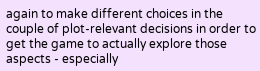again to make different choices in the couple of plot-relevant decisions in order to get the game to actually explore those aspects - especially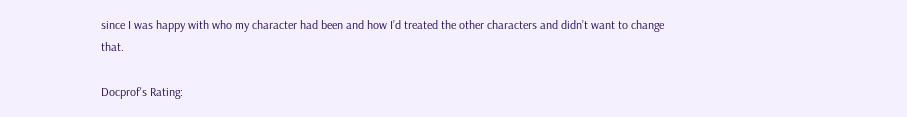since I was happy with who my character had been and how I’d treated the other characters and didn’t want to change that.

Docprof's Rating: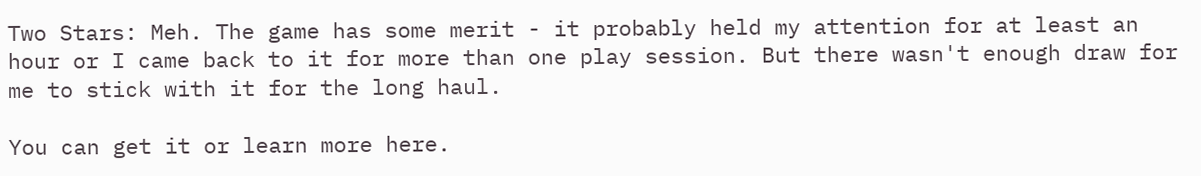Two Stars: Meh. The game has some merit - it probably held my attention for at least an hour or I came back to it for more than one play session. But there wasn't enough draw for me to stick with it for the long haul.

You can get it or learn more here.